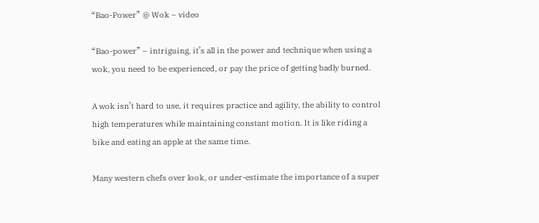“Bao-Power” @ Wok – video

“Bao-power” – intriguing, it’s all in the power and technique when using a wok, you need to be experienced, or pay the price of getting badly burned.

A wok isn’t hard to use, it requires practice and agility, the ability to control high temperatures while maintaining constant motion. It is like riding a bike and eating an apple at the same time.

Many western chefs over look, or under-estimate the importance of a super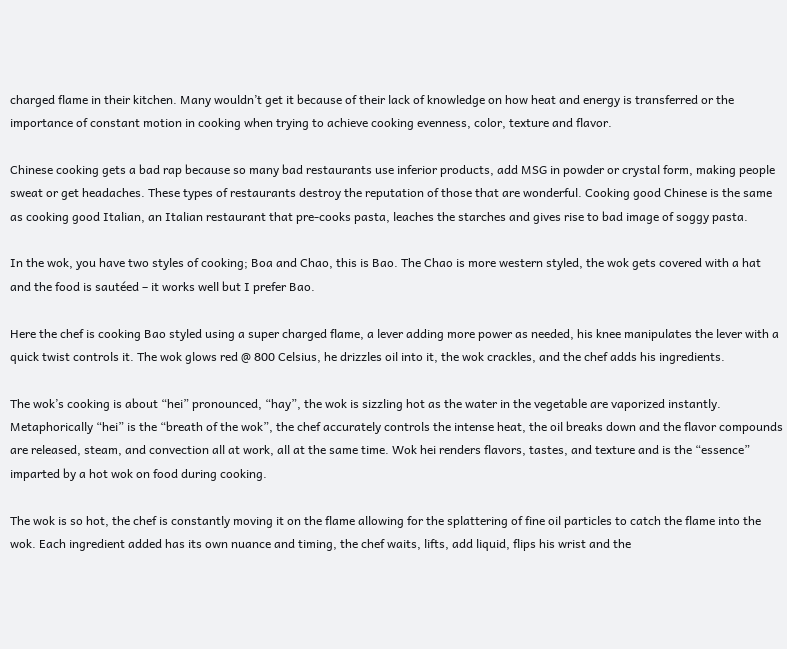charged flame in their kitchen. Many wouldn’t get it because of their lack of knowledge on how heat and energy is transferred or the importance of constant motion in cooking when trying to achieve cooking evenness, color, texture and flavor.

Chinese cooking gets a bad rap because so many bad restaurants use inferior products, add MSG in powder or crystal form, making people sweat or get headaches. These types of restaurants destroy the reputation of those that are wonderful. Cooking good Chinese is the same as cooking good Italian, an Italian restaurant that pre-cooks pasta, leaches the starches and gives rise to bad image of soggy pasta.

In the wok, you have two styles of cooking; Boa and Chao, this is Bao. The Chao is more western styled, the wok gets covered with a hat and the food is sautéed – it works well but I prefer Bao.

Here the chef is cooking Bao styled using a super charged flame, a lever adding more power as needed, his knee manipulates the lever with a quick twist controls it. The wok glows red @ 800 Celsius, he drizzles oil into it, the wok crackles, and the chef adds his ingredients.

The wok’s cooking is about “hei” pronounced, “hay”, the wok is sizzling hot as the water in the vegetable are vaporized instantly. Metaphorically “hei” is the “breath of the wok”, the chef accurately controls the intense heat, the oil breaks down and the flavor compounds are released, steam, and convection all at work, all at the same time. Wok hei renders flavors, tastes, and texture and is the “essence” imparted by a hot wok on food during cooking.

The wok is so hot, the chef is constantly moving it on the flame allowing for the splattering of fine oil particles to catch the flame into the wok. Each ingredient added has its own nuance and timing, the chef waits, lifts, add liquid, flips his wrist and the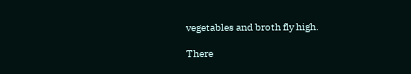vegetables and broth fly high.

There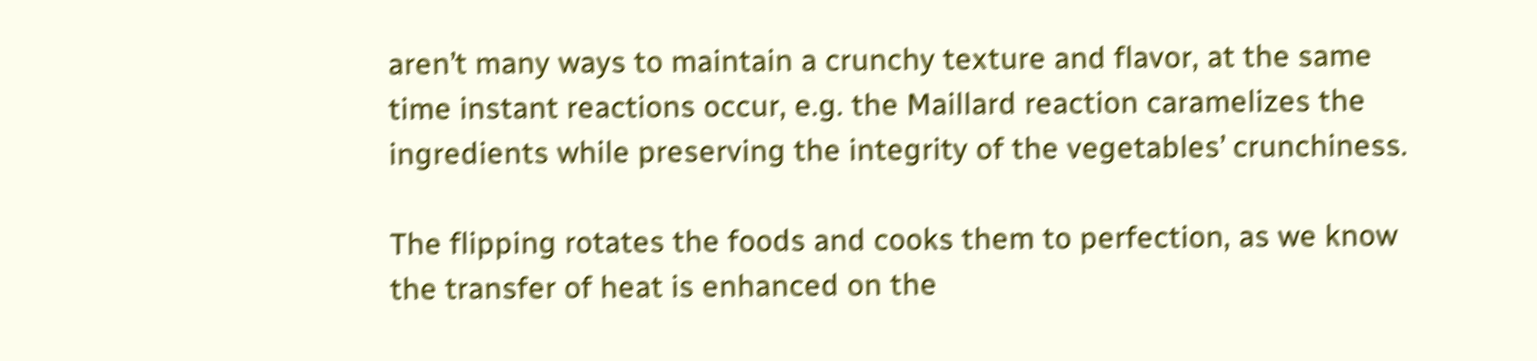aren’t many ways to maintain a crunchy texture and flavor, at the same time instant reactions occur, e.g. the Maillard reaction caramelizes the ingredients while preserving the integrity of the vegetables’ crunchiness.

The flipping rotates the foods and cooks them to perfection, as we know the transfer of heat is enhanced on the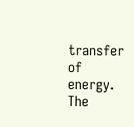transfer of energy. The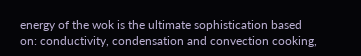energy of the wok is the ultimate sophistication based on: conductivity, condensation and convection cooking,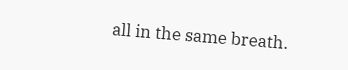all in the same breath.